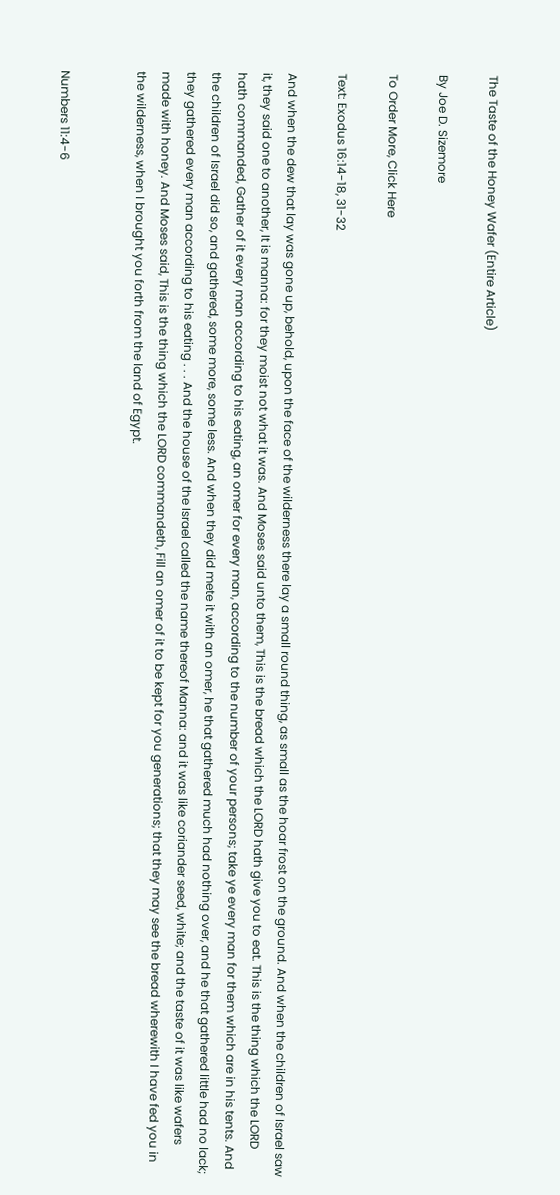The Taste of the Honey Wafer (Entire Article)

By Joe D. Sizemore

To Order More, Click Here

Text: Exodus 16:14-18, 31-32

And when the dew that lay was gone up, behold, upon the face of the wilderness there lay a small round thing, as small as the hoar frost on the ground. And when the children of Israel saw it, they said one to another, It is manna: for they moist not what it was. And Moses said unto them, This is the bread which the LORD hath give you to eat. This is the thing which the LORD hath commanded, Gather of it every man according to his eating, an omer for every man, according to the number of your persons; take ye every man for them which are in his tents. And the children of Israel did so, and gathered, some more, some less. And when they did mete it with an omer, he that gathered much had nothing over, and he that gathered little had no lack; they gathered every man according to his eating . . . And the house of the Israel called the name thereof Manna: and it was like coriander seed, white; and the taste of it was like wafers made with honey. And Moses said, This is the thing which the LORD commandeth, Fill an omer of it to be kept for you generations; that they may see the bread wherewith I have fed you in the wilderness, when I brought you forth from the land of Egypt.


Numbers 11:4-6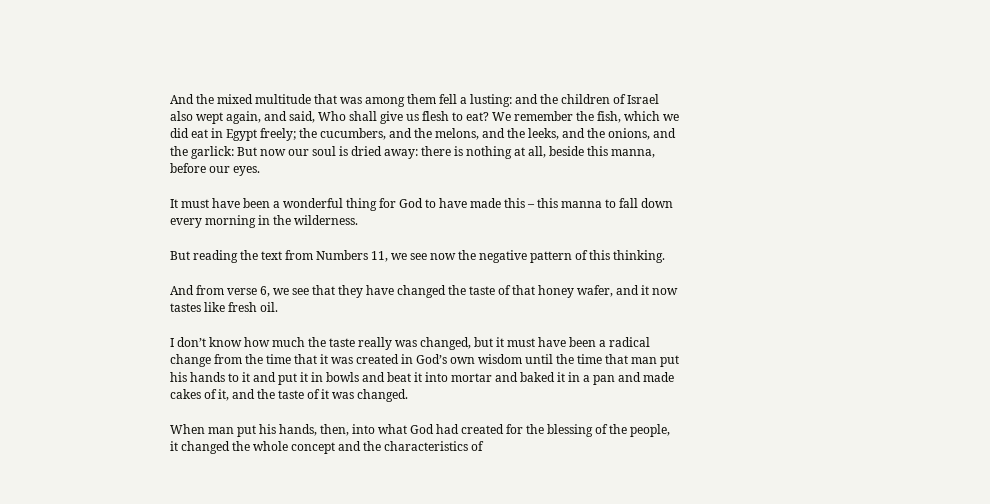And the mixed multitude that was among them fell a lusting: and the children of Israel also wept again, and said, Who shall give us flesh to eat? We remember the fish, which we did eat in Egypt freely; the cucumbers, and the melons, and the leeks, and the onions, and the garlick: But now our soul is dried away: there is nothing at all, beside this manna, before our eyes.

It must have been a wonderful thing for God to have made this – this manna to fall down every morning in the wilderness.

But reading the text from Numbers 11, we see now the negative pattern of this thinking.

And from verse 6, we see that they have changed the taste of that honey wafer, and it now tastes like fresh oil.

I don’t know how much the taste really was changed, but it must have been a radical change from the time that it was created in God’s own wisdom until the time that man put his hands to it and put it in bowls and beat it into mortar and baked it in a pan and made cakes of it, and the taste of it was changed.

When man put his hands, then, into what God had created for the blessing of the people, it changed the whole concept and the characteristics of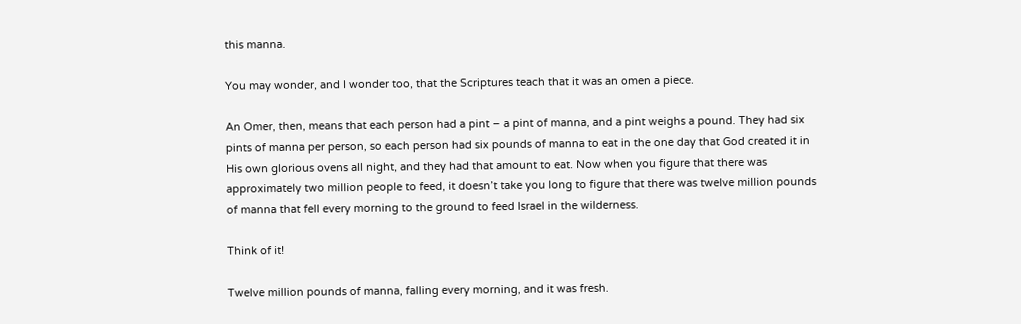this manna.

You may wonder, and I wonder too, that the Scriptures teach that it was an omen a piece.

An Omer, then, means that each person had a pint – a pint of manna, and a pint weighs a pound. They had six pints of manna per person, so each person had six pounds of manna to eat in the one day that God created it in His own glorious ovens all night, and they had that amount to eat. Now when you figure that there was approximately two million people to feed, it doesn’t take you long to figure that there was twelve million pounds of manna that fell every morning to the ground to feed Israel in the wilderness.

Think of it!

Twelve million pounds of manna, falling every morning, and it was fresh.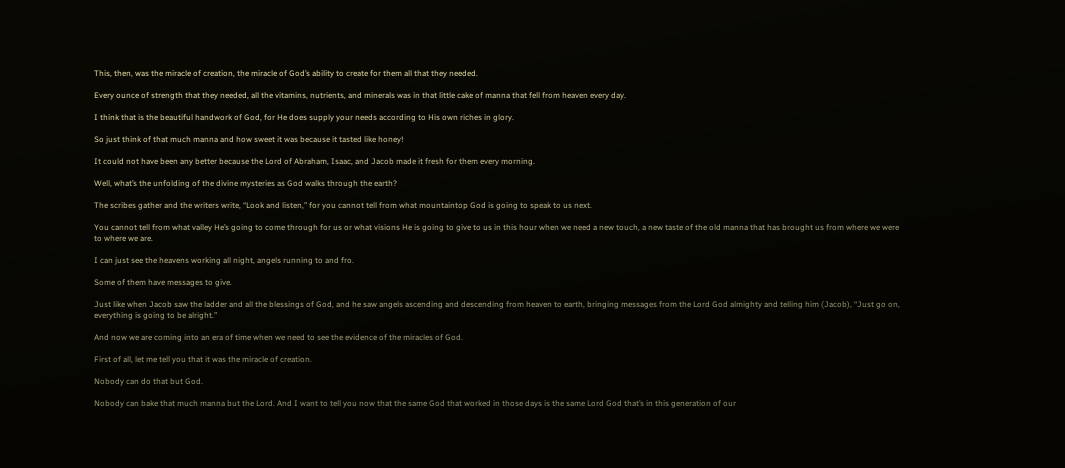This, then, was the miracle of creation, the miracle of God’s ability to create for them all that they needed.

Every ounce of strength that they needed, all the vitamins, nutrients, and minerals was in that little cake of manna that fell from heaven every day.

I think that is the beautiful handwork of God, for He does supply your needs according to His own riches in glory.

So just think of that much manna and how sweet it was because it tasted like honey!

It could not have been any better because the Lord of Abraham, Isaac, and Jacob made it fresh for them every morning.

Well, what’s the unfolding of the divine mysteries as God walks through the earth?

The scribes gather and the writers write, “Look and listen,” for you cannot tell from what mountaintop God is going to speak to us next.

You cannot tell from what valley He’s going to come through for us or what visions He is going to give to us in this hour when we need a new touch, a new taste of the old manna that has brought us from where we were to where we are.

I can just see the heavens working all night, angels running to and fro.

Some of them have messages to give.

Just like when Jacob saw the ladder and all the blessings of God, and he saw angels ascending and descending from heaven to earth, bringing messages from the Lord God almighty and telling him (Jacob), “Just go on, everything is going to be alright.”

And now we are coming into an era of time when we need to see the evidence of the miracles of God.

First of all, let me tell you that it was the miracle of creation.

Nobody can do that but God.

Nobody can bake that much manna but the Lord. And I want to tell you now that the same God that worked in those days is the same Lord God that’s in this generation of our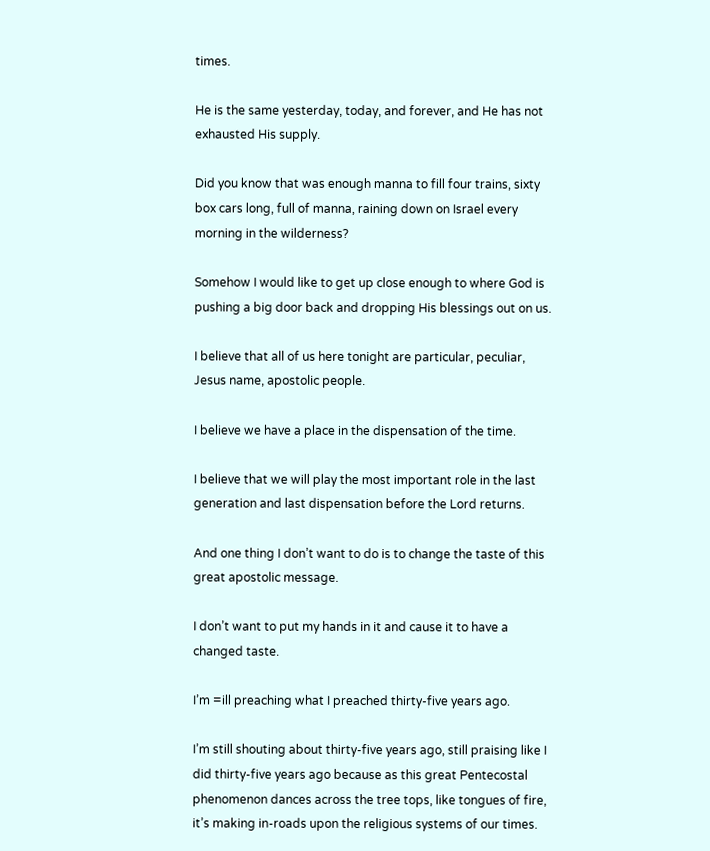times.

He is the same yesterday, today, and forever, and He has not exhausted His supply.

Did you know that was enough manna to fill four trains, sixty box cars long, full of manna, raining down on Israel every morning in the wilderness?

Somehow I would like to get up close enough to where God is pushing a big door back and dropping His blessings out on us.

I believe that all of us here tonight are particular, peculiar, Jesus name, apostolic people.

I believe we have a place in the dispensation of the time.

I believe that we will play the most important role in the last generation and last dispensation before the Lord returns.

And one thing I don’t want to do is to change the taste of this great apostolic message.

I don’t want to put my hands in it and cause it to have a changed taste.

I’m =ill preaching what I preached thirty-five years ago.

I’m still shouting about thirty-five years ago, still praising like I did thirty-five years ago because as this great Pentecostal phenomenon dances across the tree tops, like tongues of fire, it’s making in-roads upon the religious systems of our times.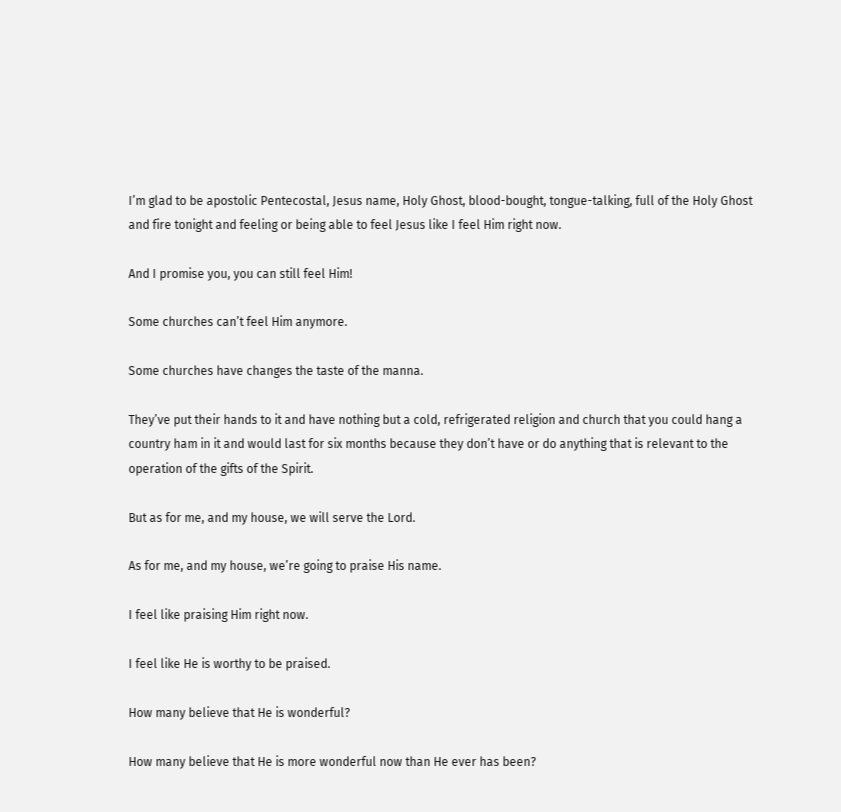I’m glad to be apostolic Pentecostal, Jesus name, Holy Ghost, blood-bought, tongue-talking, full of the Holy Ghost and fire tonight and feeling or being able to feel Jesus like I feel Him right now.

And I promise you, you can still feel Him!

Some churches can’t feel Him anymore.

Some churches have changes the taste of the manna.

They’ve put their hands to it and have nothing but a cold, refrigerated religion and church that you could hang a country ham in it and would last for six months because they don’t have or do anything that is relevant to the operation of the gifts of the Spirit.

But as for me, and my house, we will serve the Lord.

As for me, and my house, we’re going to praise His name.

I feel like praising Him right now.

I feel like He is worthy to be praised.

How many believe that He is wonderful?

How many believe that He is more wonderful now than He ever has been?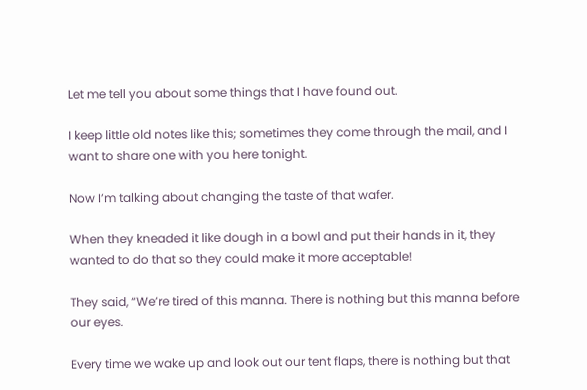Let me tell you about some things that I have found out.

I keep little old notes like this; sometimes they come through the mail, and I want to share one with you here tonight.

Now I’m talking about changing the taste of that wafer.

When they kneaded it like dough in a bowl and put their hands in it, they wanted to do that so they could make it more acceptable!

They said, “We’re tired of this manna. There is nothing but this manna before our eyes.

Every time we wake up and look out our tent flaps, there is nothing but that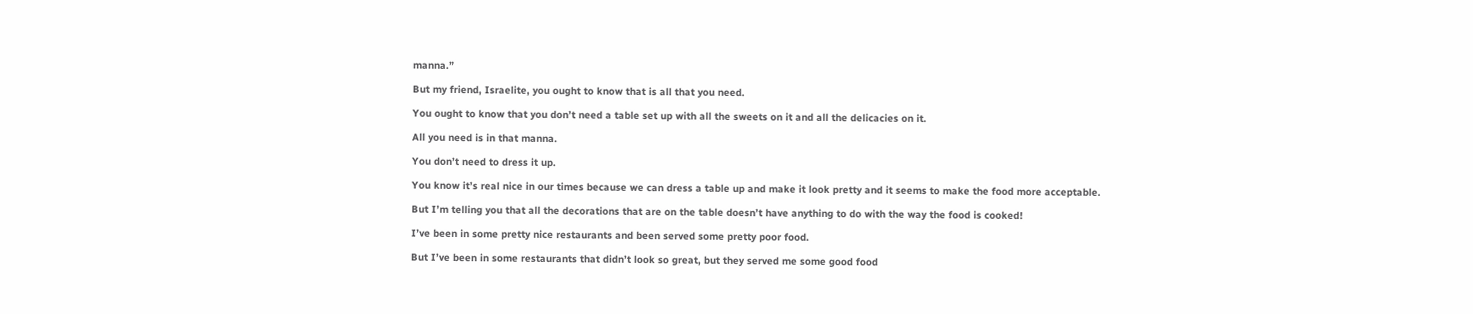manna.”

But my friend, Israelite, you ought to know that is all that you need.

You ought to know that you don’t need a table set up with all the sweets on it and all the delicacies on it.

All you need is in that manna.

You don’t need to dress it up.

You know it’s real nice in our times because we can dress a table up and make it look pretty and it seems to make the food more acceptable.

But I’m telling you that all the decorations that are on the table doesn’t have anything to do with the way the food is cooked!

I’ve been in some pretty nice restaurants and been served some pretty poor food.

But I’ve been in some restaurants that didn’t look so great, but they served me some good food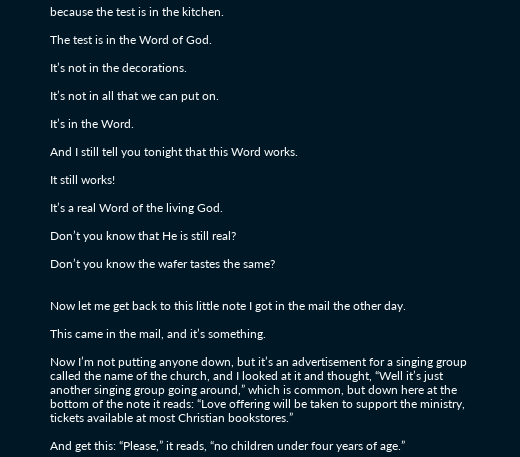because the test is in the kitchen.

The test is in the Word of God.

It’s not in the decorations.

It’s not in all that we can put on.

It’s in the Word.

And I still tell you tonight that this Word works.

It still works!

It’s a real Word of the living God.

Don’t you know that He is still real?

Don’t you know the wafer tastes the same?


Now let me get back to this little note I got in the mail the other day.

This came in the mail, and it’s something.

Now I’m not putting anyone down, but it’s an advertisement for a singing group called the name of the church, and I looked at it and thought, “Well it’s just another singing group going around,” which is common, but down here at the bottom of the note it reads: “Love offering will be taken to support the ministry, tickets available at most Christian bookstores.”

And get this: “Please,” it reads, “no children under four years of age.”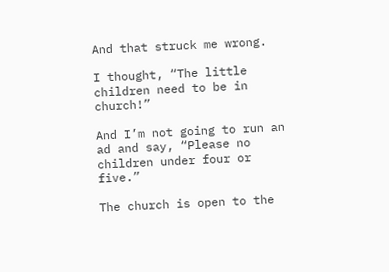And that struck me wrong.

I thought, “The little children need to be in church!”

And I’m not going to run an ad and say, “Please no children under four or five.”

The church is open to the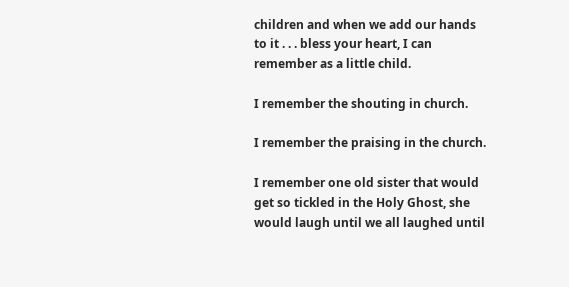children and when we add our hands to it . . . bless your heart, I can remember as a little child.

I remember the shouting in church.

I remember the praising in the church.

I remember one old sister that would get so tickled in the Holy Ghost, she would laugh until we all laughed until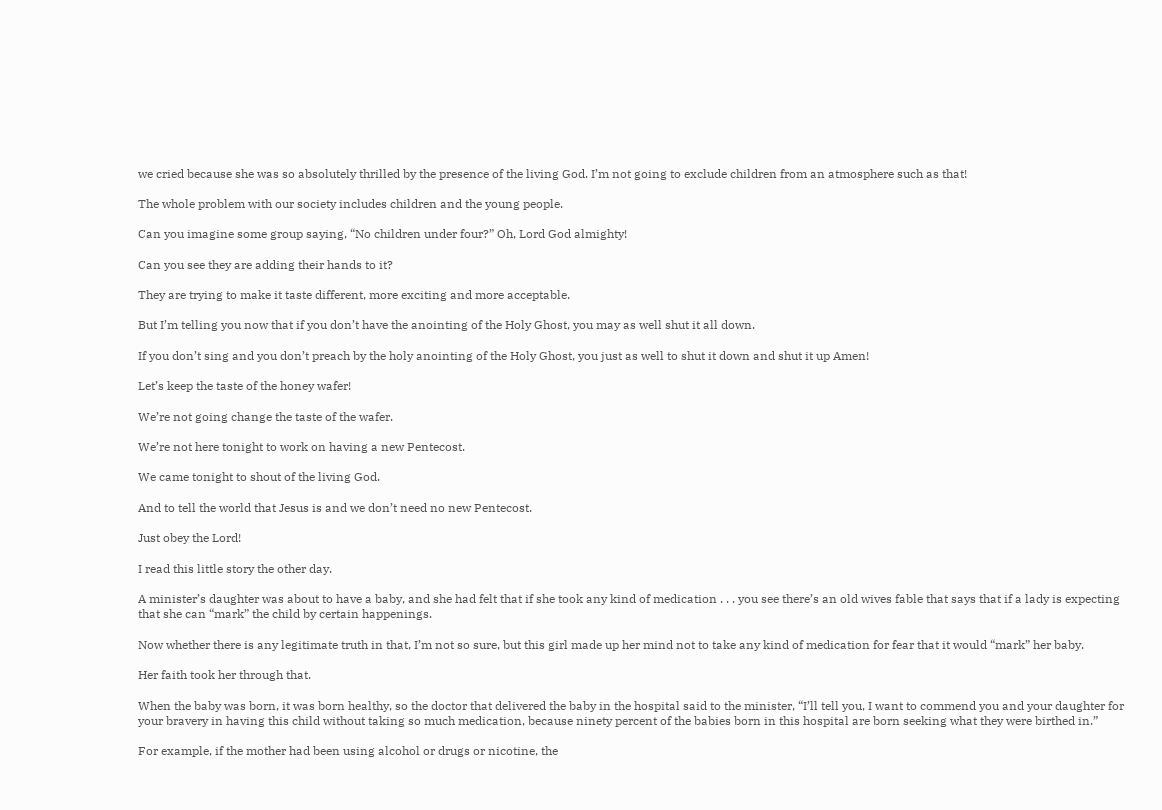we cried because she was so absolutely thrilled by the presence of the living God. I’m not going to exclude children from an atmosphere such as that!

The whole problem with our society includes children and the young people.

Can you imagine some group saying, “No children under four?” Oh, Lord God almighty!

Can you see they are adding their hands to it?

They are trying to make it taste different, more exciting and more acceptable.

But I’m telling you now that if you don’t have the anointing of the Holy Ghost, you may as well shut it all down.

If you don’t sing and you don’t preach by the holy anointing of the Holy Ghost, you just as well to shut it down and shut it up Amen!

Let’s keep the taste of the honey wafer!

We’re not going change the taste of the wafer.

We’re not here tonight to work on having a new Pentecost.

We came tonight to shout of the living God.

And to tell the world that Jesus is and we don’t need no new Pentecost.

Just obey the Lord!

I read this little story the other day.

A minister’s daughter was about to have a baby, and she had felt that if she took any kind of medication . . . you see there’s an old wives fable that says that if a lady is expecting that she can “mark” the child by certain happenings.

Now whether there is any legitimate truth in that, I’m not so sure, but this girl made up her mind not to take any kind of medication for fear that it would “mark” her baby.

Her faith took her through that.

When the baby was born, it was born healthy, so the doctor that delivered the baby in the hospital said to the minister, “I’ll tell you, I want to commend you and your daughter for your bravery in having this child without taking so much medication, because ninety percent of the babies born in this hospital are born seeking what they were birthed in.”

For example, if the mother had been using alcohol or drugs or nicotine, the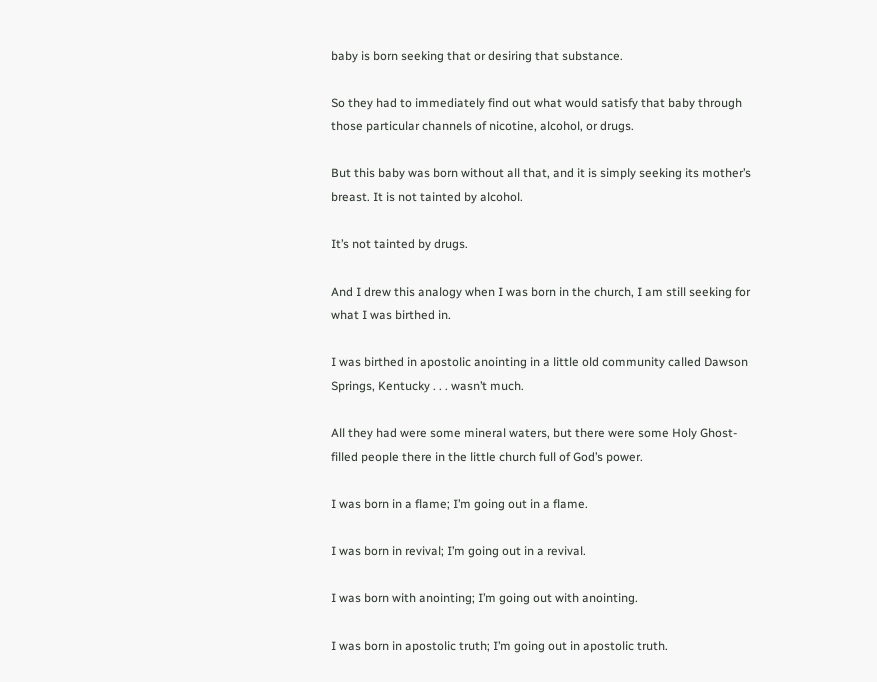baby is born seeking that or desiring that substance.

So they had to immediately find out what would satisfy that baby through those particular channels of nicotine, alcohol, or drugs.

But this baby was born without all that, and it is simply seeking its mother’s breast. It is not tainted by alcohol.

It’s not tainted by drugs.

And I drew this analogy when I was born in the church, I am still seeking for what I was birthed in.

I was birthed in apostolic anointing in a little old community called Dawson Springs, Kentucky . . . wasn’t much.

All they had were some mineral waters, but there were some Holy Ghost-filled people there in the little church full of God’s power.

I was born in a flame; I’m going out in a flame.

I was born in revival; I’m going out in a revival.

I was born with anointing; I’m going out with anointing.

I was born in apostolic truth; I’m going out in apostolic truth.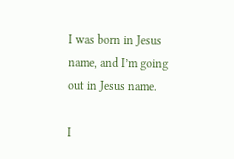I was born in Jesus name, and I’m going out in Jesus name.

I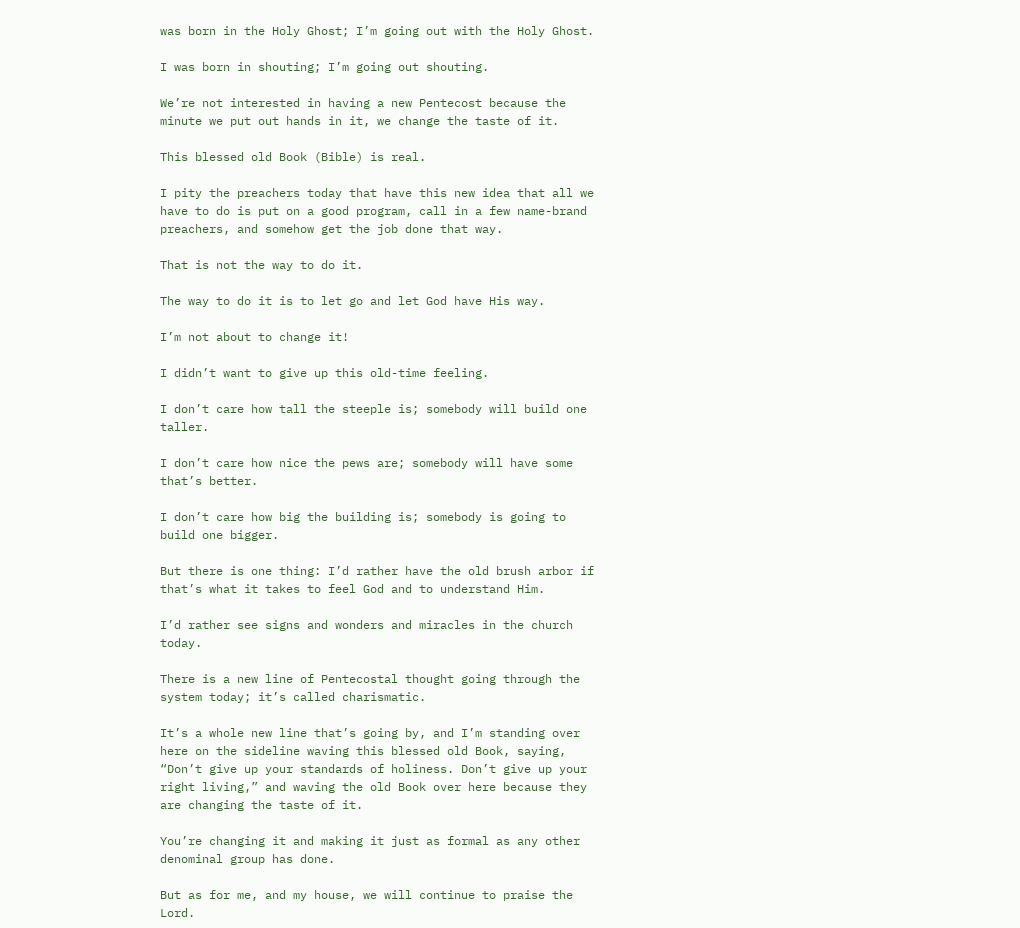was born in the Holy Ghost; I’m going out with the Holy Ghost.

I was born in shouting; I’m going out shouting.

We’re not interested in having a new Pentecost because the minute we put out hands in it, we change the taste of it.

This blessed old Book (Bible) is real.

I pity the preachers today that have this new idea that all we have to do is put on a good program, call in a few name-brand preachers, and somehow get the job done that way.

That is not the way to do it.

The way to do it is to let go and let God have His way.

I’m not about to change it!

I didn’t want to give up this old-time feeling.

I don’t care how tall the steeple is; somebody will build one taller.

I don’t care how nice the pews are; somebody will have some that’s better.

I don’t care how big the building is; somebody is going to build one bigger.

But there is one thing: I’d rather have the old brush arbor if that’s what it takes to feel God and to understand Him.

I’d rather see signs and wonders and miracles in the church today.

There is a new line of Pentecostal thought going through the system today; it’s called charismatic.

It’s a whole new line that’s going by, and I’m standing over here on the sideline waving this blessed old Book, saying, “Don’t give up your standards of holiness. Don’t give up your right living,” and waving the old Book over here because they are changing the taste of it.

You’re changing it and making it just as formal as any other denominal group has done.

But as for me, and my house, we will continue to praise the Lord.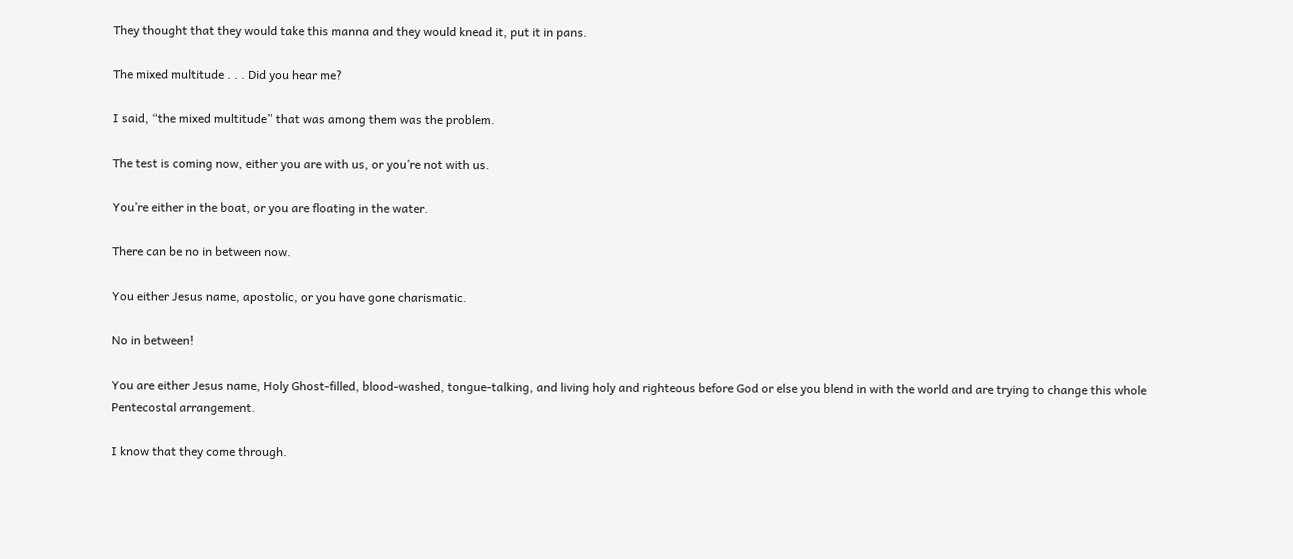They thought that they would take this manna and they would knead it, put it in pans.

The mixed multitude . . . Did you hear me?

I said, “the mixed multitude” that was among them was the problem.

The test is coming now, either you are with us, or you’re not with us.

You’re either in the boat, or you are floating in the water.

There can be no in between now.

You either Jesus name, apostolic, or you have gone charismatic.

No in between!

You are either Jesus name, Holy Ghost-filled, blood-washed, tongue-talking, and living holy and righteous before God or else you blend in with the world and are trying to change this whole Pentecostal arrangement.

I know that they come through.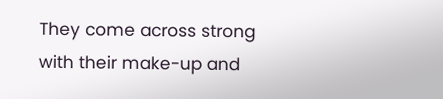They come across strong with their make-up and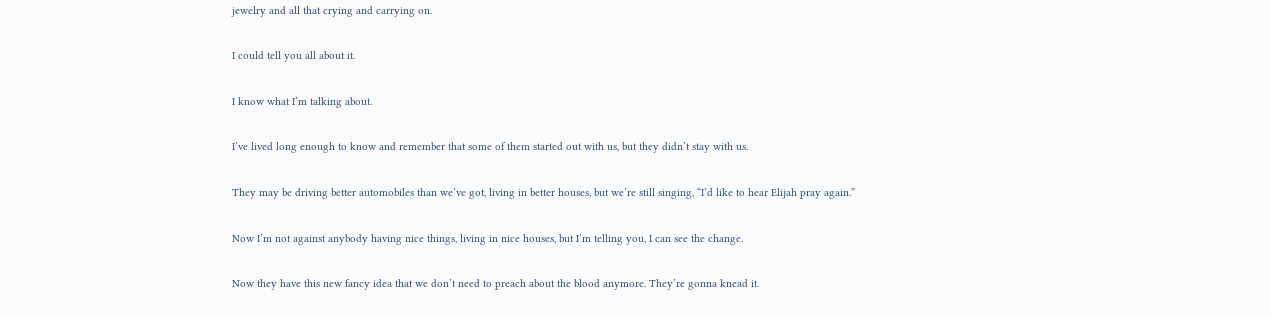jewelry and all that crying and carrying on.

I could tell you all about it.

I know what I’m talking about.

I’ve lived long enough to know and remember that some of them started out with us, but they didn’t stay with us.

They may be driving better automobiles than we’ve got, living in better houses, but we’re still singing, “I’d like to hear Elijah pray again.”

Now I’m not against anybody having nice things, living in nice houses, but I’m telling you, I can see the change.

Now they have this new fancy idea that we don’t need to preach about the blood anymore. They’re gonna knead it.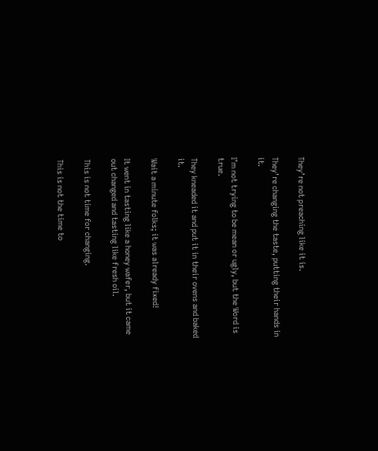They’re not preaching like it is.

They’re changing the taste, putting their hands in it.

I’m not trying to be mean or ugly, but the Word is true.

They kneaded it and put it in their ovens and baked it.

Wait a minute folks; it was already fixed!

It went in tasting like a honey wafer, but it came out changed and tasting like fresh oil.

This is not time for changing.

This is not the time to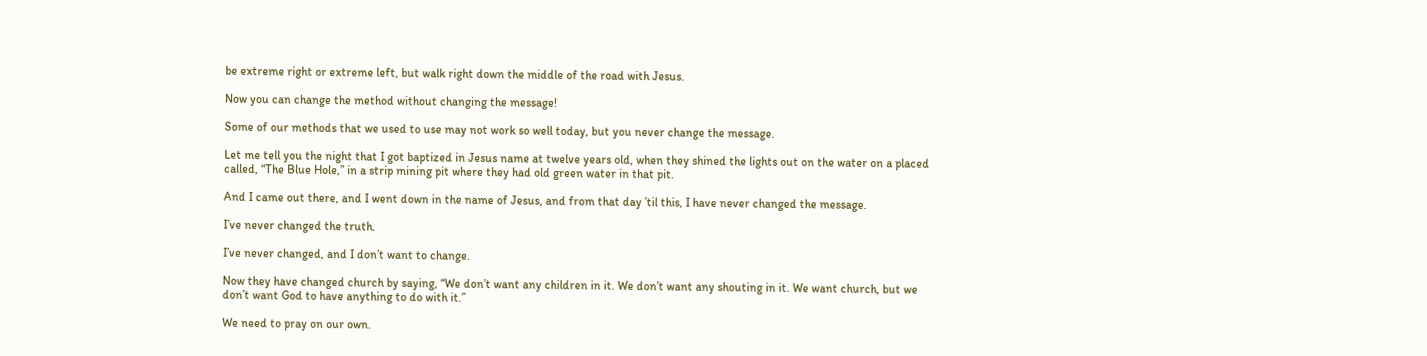be extreme right or extreme left, but walk right down the middle of the road with Jesus.

Now you can change the method without changing the message!

Some of our methods that we used to use may not work so well today, but you never change the message.

Let me tell you the night that I got baptized in Jesus name at twelve years old, when they shined the lights out on the water on a placed called, “The Blue Hole,” in a strip mining pit where they had old green water in that pit.

And I came out there, and I went down in the name of Jesus, and from that day ’til this, I have never changed the message.

I’ve never changed the truth.

I’ve never changed, and I don’t want to change.

Now they have changed church by saying, “We don’t want any children in it. We don’t want any shouting in it. We want church, but we don’t want God to have anything to do with it.”

We need to pray on our own.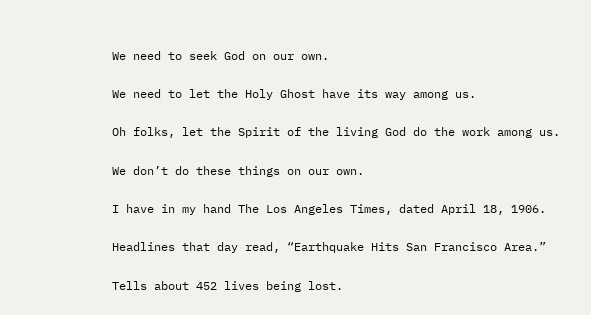We need to seek God on our own.

We need to let the Holy Ghost have its way among us.

Oh folks, let the Spirit of the living God do the work among us.

We don’t do these things on our own.

I have in my hand The Los Angeles Times, dated April 18, 1906.

Headlines that day read, “Earthquake Hits San Francisco Area.”

Tells about 452 lives being lost.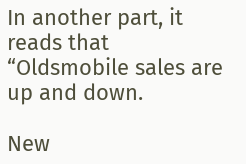In another part, it reads that “Oldsmobile sales are up and down.

New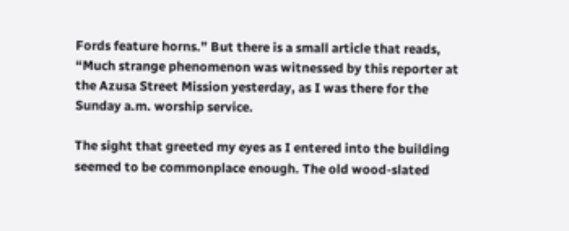Fords feature horns.” But there is a small article that reads, “Much strange phenomenon was witnessed by this reporter at the Azusa Street Mission yesterday, as I was there for the Sunday a.m. worship service.

The sight that greeted my eyes as I entered into the building seemed to be commonplace enough. The old wood-slated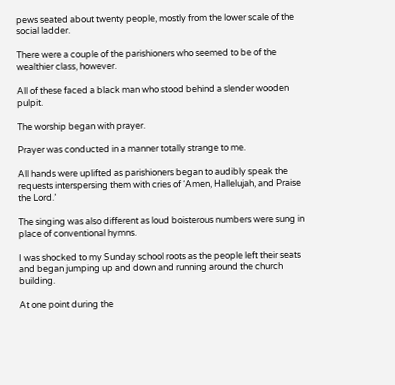pews seated about twenty people, mostly from the lower scale of the social ladder.

There were a couple of the parishioners who seemed to be of the wealthier class, however.

All of these faced a black man who stood behind a slender wooden pulpit.

The worship began with prayer.

Prayer was conducted in a manner totally strange to me.

All hands were uplifted as parishioners began to audibly speak the requests interspersing them with cries of ‘Amen, Hallelujah, and Praise the Lord.’

The singing was also different as loud boisterous numbers were sung in place of conventional hymns.

I was shocked to my Sunday school roots as the people left their seats and began jumping up and down and running around the church building.

At one point during the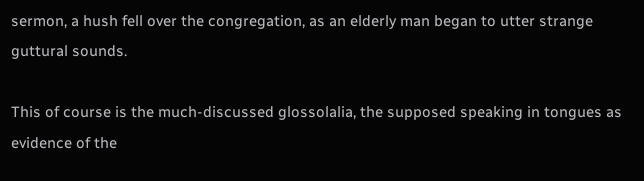sermon, a hush fell over the congregation, as an elderly man began to utter strange guttural sounds.

This of course is the much-discussed glossolalia, the supposed speaking in tongues as evidence of the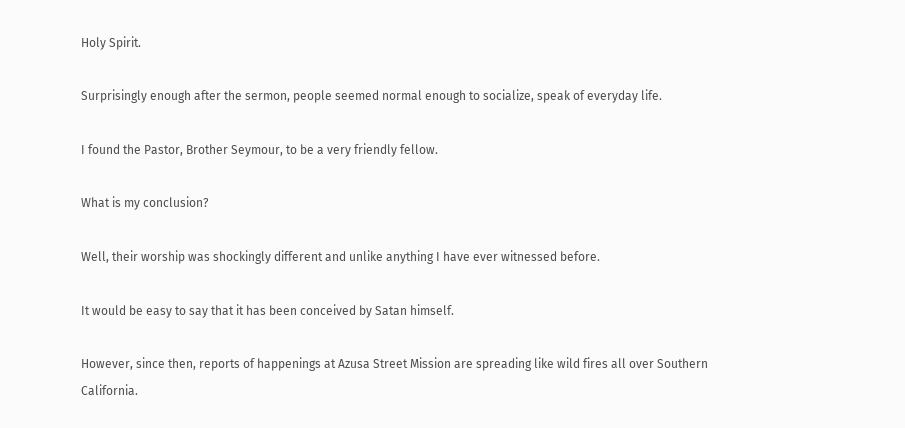Holy Spirit.

Surprisingly enough after the sermon, people seemed normal enough to socialize, speak of everyday life.

I found the Pastor, Brother Seymour, to be a very friendly fellow.

What is my conclusion?

Well, their worship was shockingly different and unlike anything I have ever witnessed before.

It would be easy to say that it has been conceived by Satan himself.

However, since then, reports of happenings at Azusa Street Mission are spreading like wild fires all over Southern California.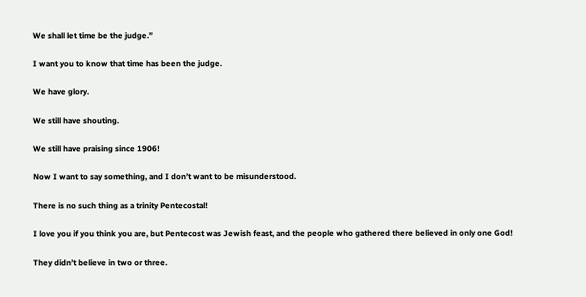We shall let time be the judge.”

I want you to know that time has been the judge.

We have glory.

We still have shouting.

We still have praising since 1906!

Now I want to say something, and I don’t want to be misunderstood.

There is no such thing as a trinity Pentecostal!

I love you if you think you are, but Pentecost was Jewish feast, and the people who gathered there believed in only one God!

They didn’t believe in two or three.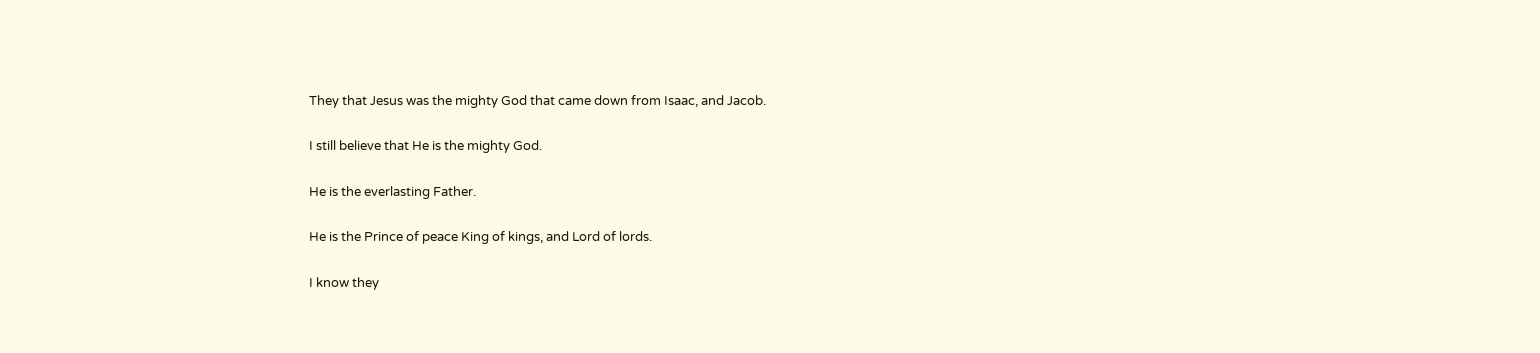They that Jesus was the mighty God that came down from Isaac, and Jacob.

I still believe that He is the mighty God.

He is the everlasting Father.

He is the Prince of peace King of kings, and Lord of lords.

I know they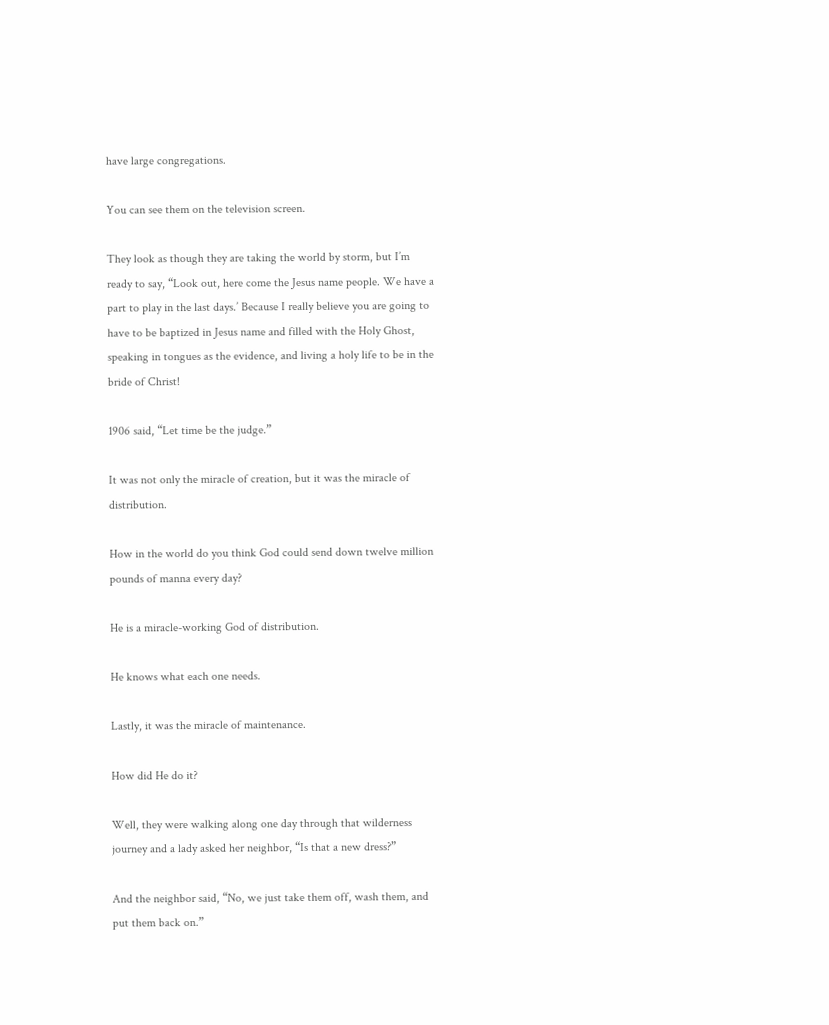have large congregations.

You can see them on the television screen.

They look as though they are taking the world by storm, but I’m ready to say, “Look out, here come the Jesus name people. We have a part to play in the last days.’ Because I really believe you are going to have to be baptized in Jesus name and filled with the Holy Ghost, speaking in tongues as the evidence, and living a holy life to be in the bride of Christ!

1906 said, “Let time be the judge.”

It was not only the miracle of creation, but it was the miracle of distribution.

How in the world do you think God could send down twelve million pounds of manna every day?

He is a miracle-working God of distribution.

He knows what each one needs.

Lastly, it was the miracle of maintenance.

How did He do it?

Well, they were walking along one day through that wilderness journey and a lady asked her neighbor, “Is that a new dress?”

And the neighbor said, “No, we just take them off, wash them, and put them back on.”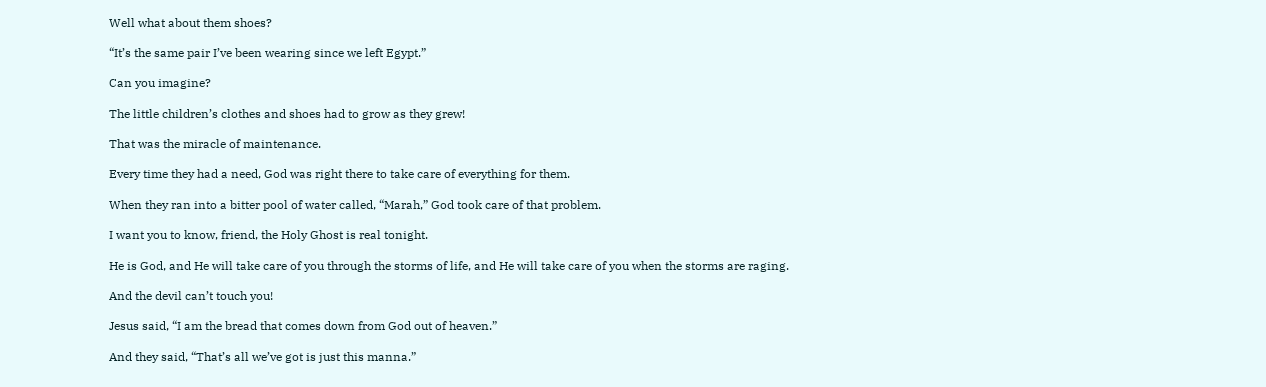Well what about them shoes?

“It’s the same pair I’ve been wearing since we left Egypt.”

Can you imagine?

The little children’s clothes and shoes had to grow as they grew!

That was the miracle of maintenance.

Every time they had a need, God was right there to take care of everything for them.

When they ran into a bitter pool of water called, “Marah,” God took care of that problem.

I want you to know, friend, the Holy Ghost is real tonight.

He is God, and He will take care of you through the storms of life, and He will take care of you when the storms are raging.

And the devil can’t touch you!

Jesus said, “I am the bread that comes down from God out of heaven.”

And they said, “That’s all we’ve got is just this manna.”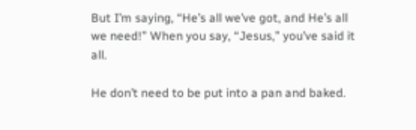But I’m saying, “He’s all we’ve got, and He’s all we need!” When you say, “Jesus,” you’ve said it all.

He don’t need to be put into a pan and baked.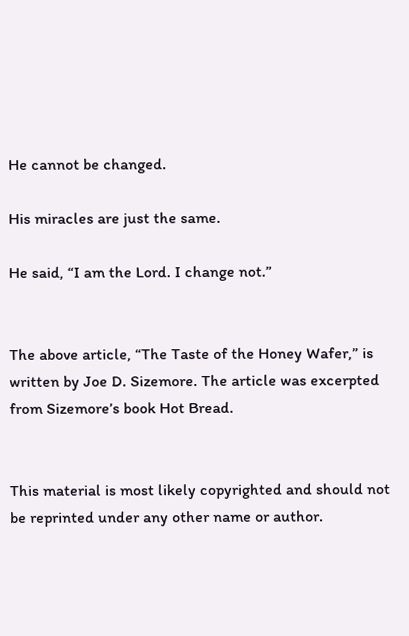He cannot be changed.

His miracles are just the same.

He said, “I am the Lord. I change not.”


The above article, “The Taste of the Honey Wafer,” is written by Joe D. Sizemore. The article was excerpted from Sizemore’s book Hot Bread.


This material is most likely copyrighted and should not be reprinted under any other name or author.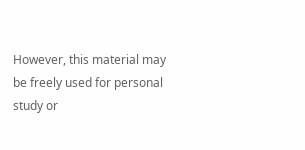However, this material may be freely used for personal study or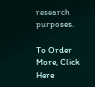research purposes.

To Order More, Click Here